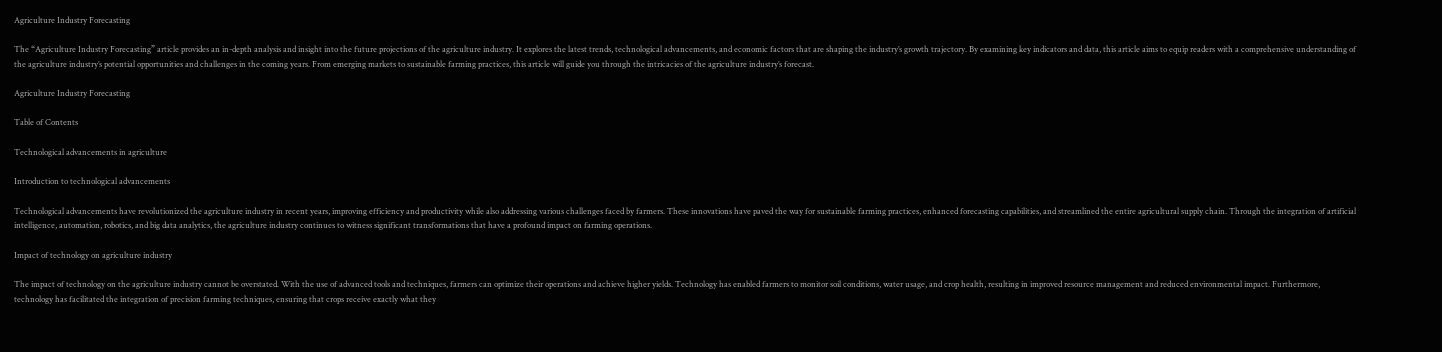Agriculture Industry Forecasting

The “Agriculture Industry Forecasting” article provides an in-depth analysis and insight into the future projections of the agriculture industry. It explores the latest trends, technological advancements, and economic factors that are shaping the industry’s growth trajectory. By examining key indicators and data, this article aims to equip readers with a comprehensive understanding of the agriculture industry’s potential opportunities and challenges in the coming years. From emerging markets to sustainable farming practices, this article will guide you through the intricacies of the agriculture industry’s forecast.

Agriculture Industry Forecasting

Table of Contents

Technological advancements in agriculture

Introduction to technological advancements

Technological advancements have revolutionized the agriculture industry in recent years, improving efficiency and productivity while also addressing various challenges faced by farmers. These innovations have paved the way for sustainable farming practices, enhanced forecasting capabilities, and streamlined the entire agricultural supply chain. Through the integration of artificial intelligence, automation, robotics, and big data analytics, the agriculture industry continues to witness significant transformations that have a profound impact on farming operations.

Impact of technology on agriculture industry

The impact of technology on the agriculture industry cannot be overstated. With the use of advanced tools and techniques, farmers can optimize their operations and achieve higher yields. Technology has enabled farmers to monitor soil conditions, water usage, and crop health, resulting in improved resource management and reduced environmental impact. Furthermore, technology has facilitated the integration of precision farming techniques, ensuring that crops receive exactly what they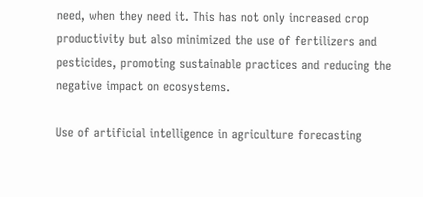need, when they need it. This has not only increased crop productivity but also minimized the use of fertilizers and pesticides, promoting sustainable practices and reducing the negative impact on ecosystems.

Use of artificial intelligence in agriculture forecasting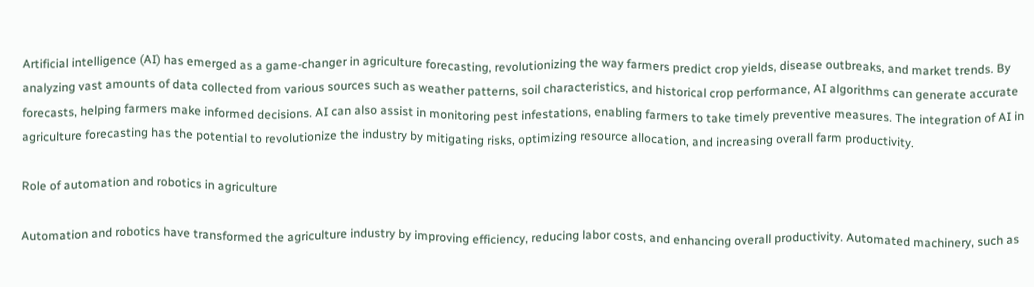Artificial intelligence (AI) has emerged as a game-changer in agriculture forecasting, revolutionizing the way farmers predict crop yields, disease outbreaks, and market trends. By analyzing vast amounts of data collected from various sources such as weather patterns, soil characteristics, and historical crop performance, AI algorithms can generate accurate forecasts, helping farmers make informed decisions. AI can also assist in monitoring pest infestations, enabling farmers to take timely preventive measures. The integration of AI in agriculture forecasting has the potential to revolutionize the industry by mitigating risks, optimizing resource allocation, and increasing overall farm productivity.

Role of automation and robotics in agriculture

Automation and robotics have transformed the agriculture industry by improving efficiency, reducing labor costs, and enhancing overall productivity. Automated machinery, such as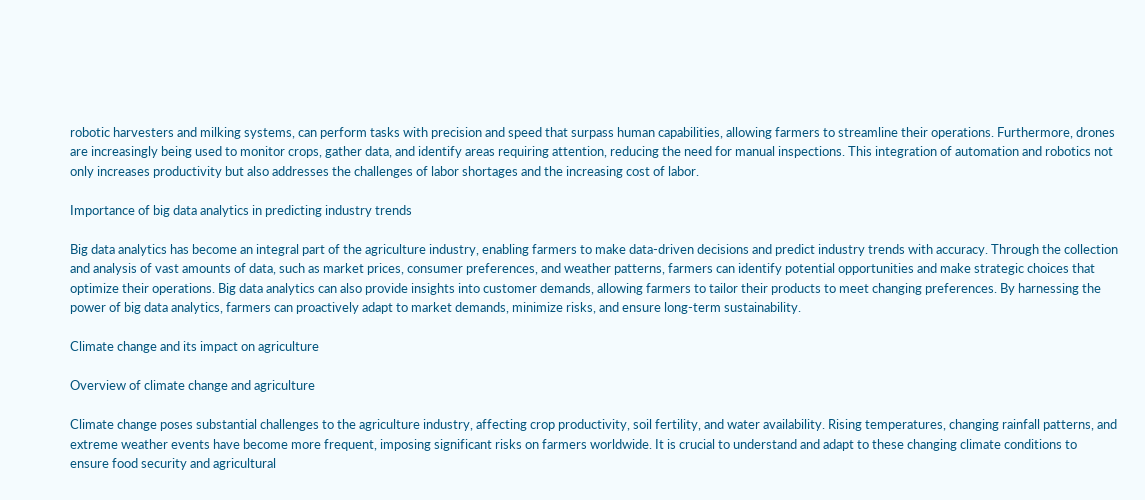robotic harvesters and milking systems, can perform tasks with precision and speed that surpass human capabilities, allowing farmers to streamline their operations. Furthermore, drones are increasingly being used to monitor crops, gather data, and identify areas requiring attention, reducing the need for manual inspections. This integration of automation and robotics not only increases productivity but also addresses the challenges of labor shortages and the increasing cost of labor.

Importance of big data analytics in predicting industry trends

Big data analytics has become an integral part of the agriculture industry, enabling farmers to make data-driven decisions and predict industry trends with accuracy. Through the collection and analysis of vast amounts of data, such as market prices, consumer preferences, and weather patterns, farmers can identify potential opportunities and make strategic choices that optimize their operations. Big data analytics can also provide insights into customer demands, allowing farmers to tailor their products to meet changing preferences. By harnessing the power of big data analytics, farmers can proactively adapt to market demands, minimize risks, and ensure long-term sustainability.

Climate change and its impact on agriculture

Overview of climate change and agriculture

Climate change poses substantial challenges to the agriculture industry, affecting crop productivity, soil fertility, and water availability. Rising temperatures, changing rainfall patterns, and extreme weather events have become more frequent, imposing significant risks on farmers worldwide. It is crucial to understand and adapt to these changing climate conditions to ensure food security and agricultural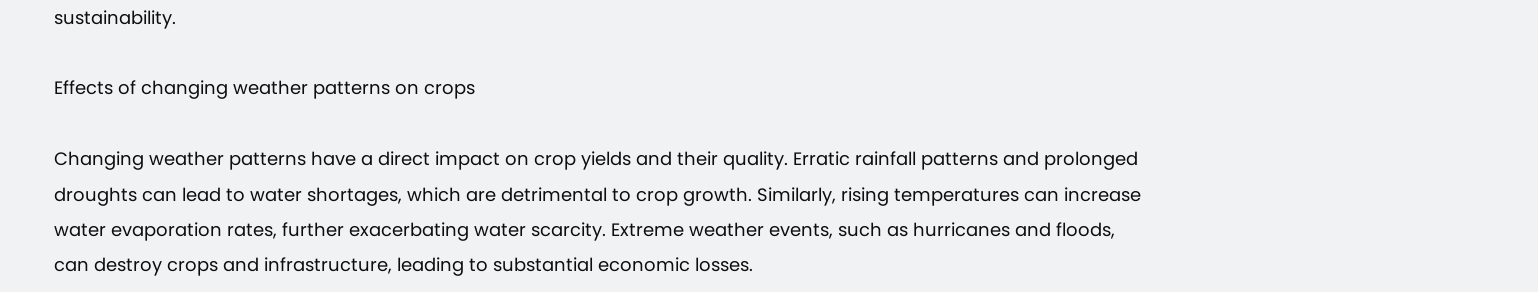sustainability.

Effects of changing weather patterns on crops

Changing weather patterns have a direct impact on crop yields and their quality. Erratic rainfall patterns and prolonged droughts can lead to water shortages, which are detrimental to crop growth. Similarly, rising temperatures can increase water evaporation rates, further exacerbating water scarcity. Extreme weather events, such as hurricanes and floods, can destroy crops and infrastructure, leading to substantial economic losses.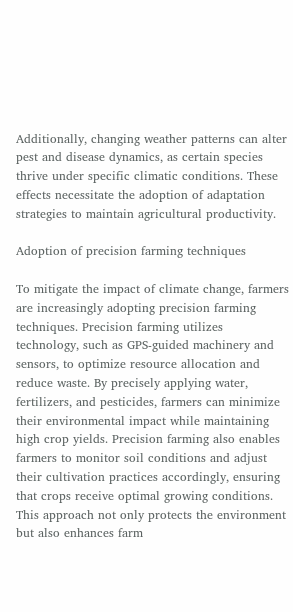Additionally, changing weather patterns can alter pest and disease dynamics, as certain species thrive under specific climatic conditions. These effects necessitate the adoption of adaptation strategies to maintain agricultural productivity.

Adoption of precision farming techniques

To mitigate the impact of climate change, farmers are increasingly adopting precision farming techniques. Precision farming utilizes technology, such as GPS-guided machinery and sensors, to optimize resource allocation and reduce waste. By precisely applying water, fertilizers, and pesticides, farmers can minimize their environmental impact while maintaining high crop yields. Precision farming also enables farmers to monitor soil conditions and adjust their cultivation practices accordingly, ensuring that crops receive optimal growing conditions. This approach not only protects the environment but also enhances farm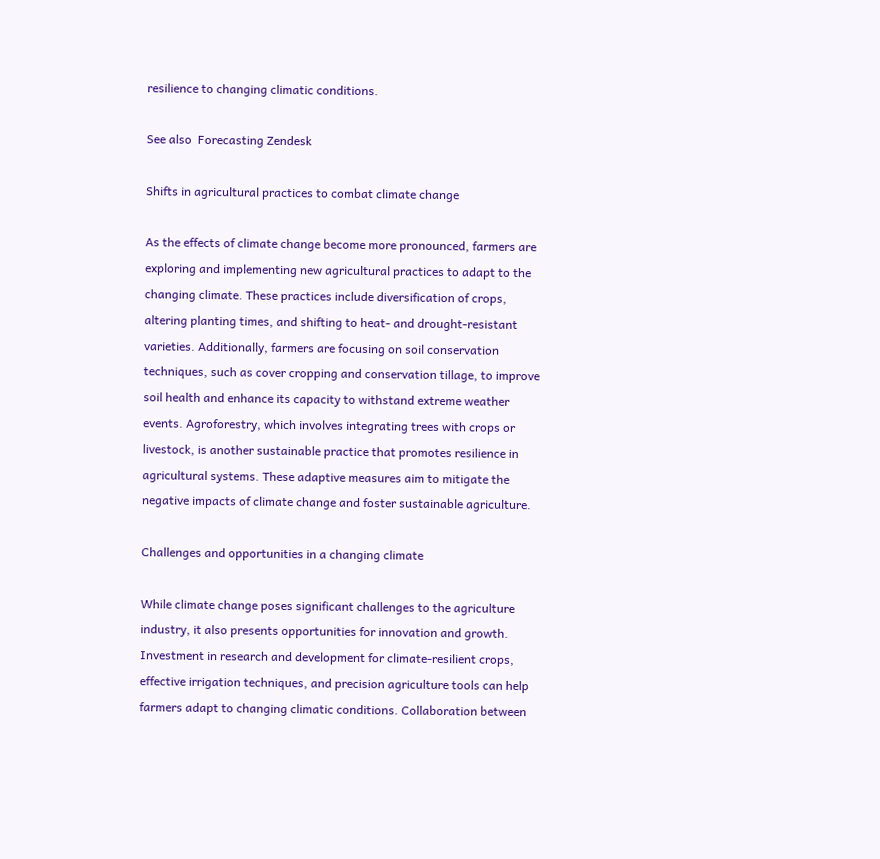resilience to changing climatic conditions.

See also  Forecasting Zendesk

Shifts in agricultural practices to combat climate change

As the effects of climate change become more pronounced, farmers are exploring and implementing new agricultural practices to adapt to the changing climate. These practices include diversification of crops, altering planting times, and shifting to heat- and drought-resistant varieties. Additionally, farmers are focusing on soil conservation techniques, such as cover cropping and conservation tillage, to improve soil health and enhance its capacity to withstand extreme weather events. Agroforestry, which involves integrating trees with crops or livestock, is another sustainable practice that promotes resilience in agricultural systems. These adaptive measures aim to mitigate the negative impacts of climate change and foster sustainable agriculture.

Challenges and opportunities in a changing climate

While climate change poses significant challenges to the agriculture industry, it also presents opportunities for innovation and growth. Investment in research and development for climate-resilient crops, effective irrigation techniques, and precision agriculture tools can help farmers adapt to changing climatic conditions. Collaboration between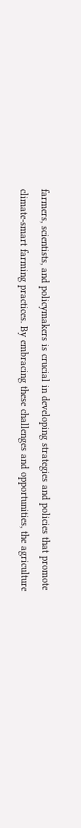farmers, scientists, and policymakers is crucial in developing strategies and policies that promote climate-smart farming practices. By embracing these challenges and opportunities, the agriculture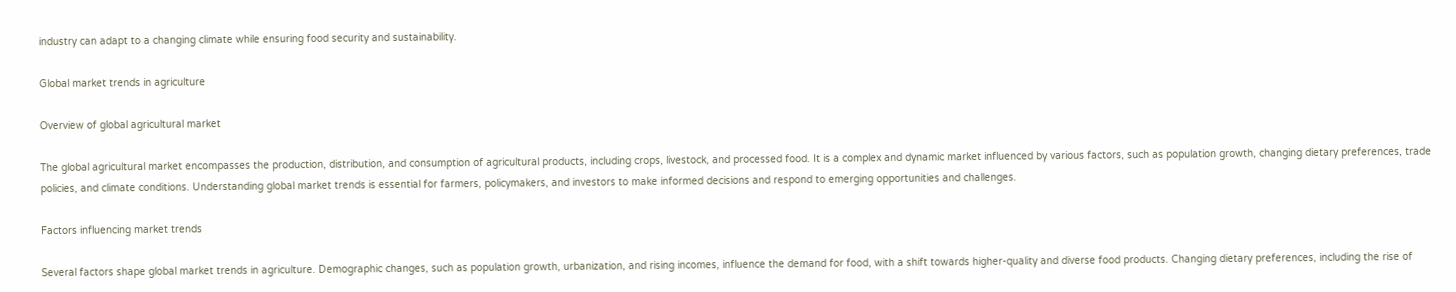industry can adapt to a changing climate while ensuring food security and sustainability.

Global market trends in agriculture

Overview of global agricultural market

The global agricultural market encompasses the production, distribution, and consumption of agricultural products, including crops, livestock, and processed food. It is a complex and dynamic market influenced by various factors, such as population growth, changing dietary preferences, trade policies, and climate conditions. Understanding global market trends is essential for farmers, policymakers, and investors to make informed decisions and respond to emerging opportunities and challenges.

Factors influencing market trends

Several factors shape global market trends in agriculture. Demographic changes, such as population growth, urbanization, and rising incomes, influence the demand for food, with a shift towards higher-quality and diverse food products. Changing dietary preferences, including the rise of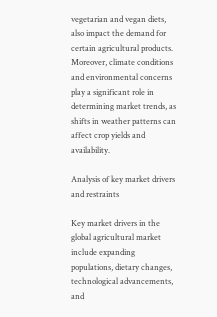vegetarian and vegan diets, also impact the demand for certain agricultural products. Moreover, climate conditions and environmental concerns play a significant role in determining market trends, as shifts in weather patterns can affect crop yields and availability.

Analysis of key market drivers and restraints

Key market drivers in the global agricultural market include expanding populations, dietary changes, technological advancements, and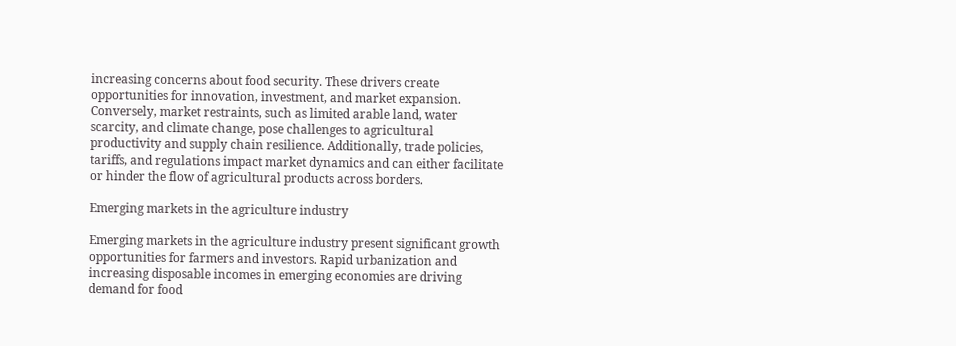increasing concerns about food security. These drivers create opportunities for innovation, investment, and market expansion. Conversely, market restraints, such as limited arable land, water scarcity, and climate change, pose challenges to agricultural productivity and supply chain resilience. Additionally, trade policies, tariffs, and regulations impact market dynamics and can either facilitate or hinder the flow of agricultural products across borders.

Emerging markets in the agriculture industry

Emerging markets in the agriculture industry present significant growth opportunities for farmers and investors. Rapid urbanization and increasing disposable incomes in emerging economies are driving demand for food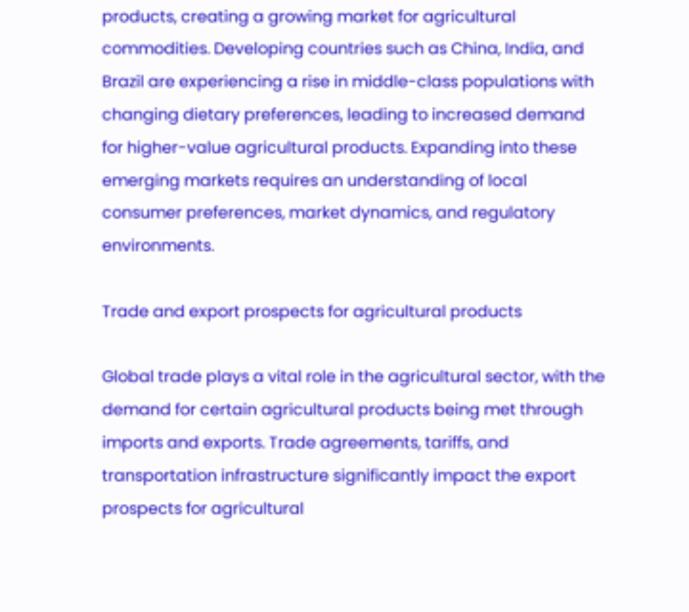products, creating a growing market for agricultural commodities. Developing countries such as China, India, and Brazil are experiencing a rise in middle-class populations with changing dietary preferences, leading to increased demand for higher-value agricultural products. Expanding into these emerging markets requires an understanding of local consumer preferences, market dynamics, and regulatory environments.

Trade and export prospects for agricultural products

Global trade plays a vital role in the agricultural sector, with the demand for certain agricultural products being met through imports and exports. Trade agreements, tariffs, and transportation infrastructure significantly impact the export prospects for agricultural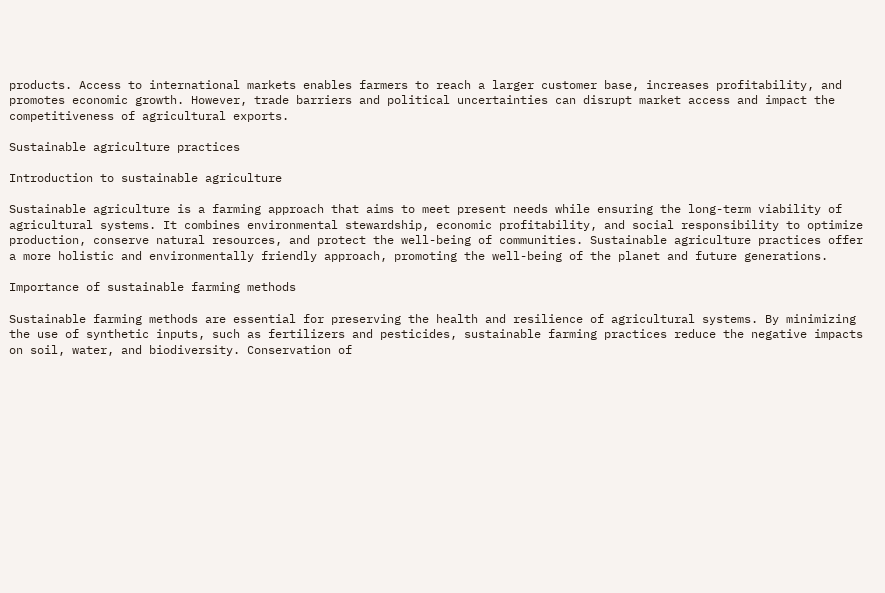products. Access to international markets enables farmers to reach a larger customer base, increases profitability, and promotes economic growth. However, trade barriers and political uncertainties can disrupt market access and impact the competitiveness of agricultural exports.

Sustainable agriculture practices

Introduction to sustainable agriculture

Sustainable agriculture is a farming approach that aims to meet present needs while ensuring the long-term viability of agricultural systems. It combines environmental stewardship, economic profitability, and social responsibility to optimize production, conserve natural resources, and protect the well-being of communities. Sustainable agriculture practices offer a more holistic and environmentally friendly approach, promoting the well-being of the planet and future generations.

Importance of sustainable farming methods

Sustainable farming methods are essential for preserving the health and resilience of agricultural systems. By minimizing the use of synthetic inputs, such as fertilizers and pesticides, sustainable farming practices reduce the negative impacts on soil, water, and biodiversity. Conservation of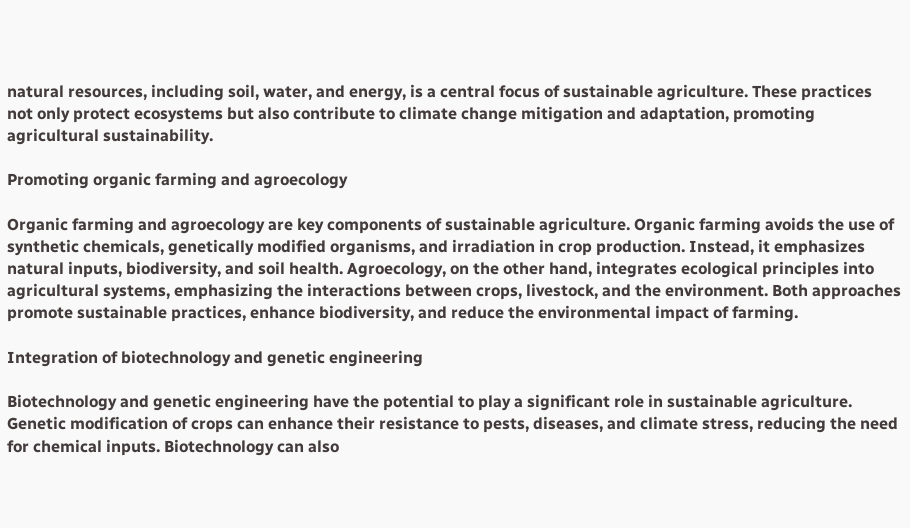natural resources, including soil, water, and energy, is a central focus of sustainable agriculture. These practices not only protect ecosystems but also contribute to climate change mitigation and adaptation, promoting agricultural sustainability.

Promoting organic farming and agroecology

Organic farming and agroecology are key components of sustainable agriculture. Organic farming avoids the use of synthetic chemicals, genetically modified organisms, and irradiation in crop production. Instead, it emphasizes natural inputs, biodiversity, and soil health. Agroecology, on the other hand, integrates ecological principles into agricultural systems, emphasizing the interactions between crops, livestock, and the environment. Both approaches promote sustainable practices, enhance biodiversity, and reduce the environmental impact of farming.

Integration of biotechnology and genetic engineering

Biotechnology and genetic engineering have the potential to play a significant role in sustainable agriculture. Genetic modification of crops can enhance their resistance to pests, diseases, and climate stress, reducing the need for chemical inputs. Biotechnology can also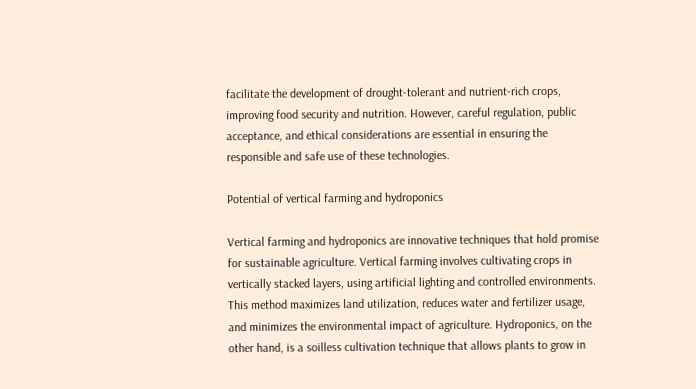facilitate the development of drought-tolerant and nutrient-rich crops, improving food security and nutrition. However, careful regulation, public acceptance, and ethical considerations are essential in ensuring the responsible and safe use of these technologies.

Potential of vertical farming and hydroponics

Vertical farming and hydroponics are innovative techniques that hold promise for sustainable agriculture. Vertical farming involves cultivating crops in vertically stacked layers, using artificial lighting and controlled environments. This method maximizes land utilization, reduces water and fertilizer usage, and minimizes the environmental impact of agriculture. Hydroponics, on the other hand, is a soilless cultivation technique that allows plants to grow in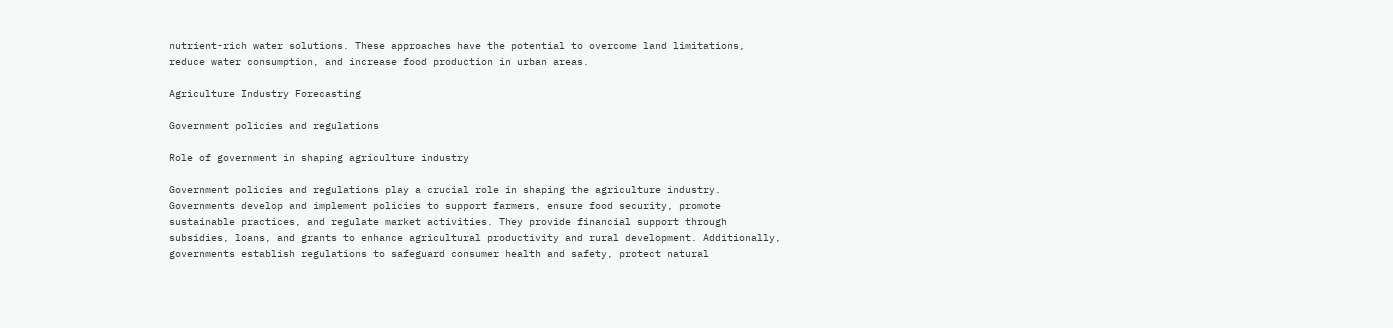nutrient-rich water solutions. These approaches have the potential to overcome land limitations, reduce water consumption, and increase food production in urban areas.

Agriculture Industry Forecasting

Government policies and regulations

Role of government in shaping agriculture industry

Government policies and regulations play a crucial role in shaping the agriculture industry. Governments develop and implement policies to support farmers, ensure food security, promote sustainable practices, and regulate market activities. They provide financial support through subsidies, loans, and grants to enhance agricultural productivity and rural development. Additionally, governments establish regulations to safeguard consumer health and safety, protect natural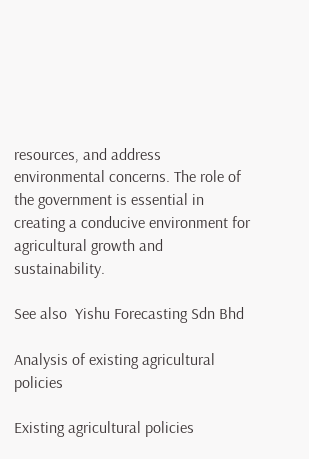resources, and address environmental concerns. The role of the government is essential in creating a conducive environment for agricultural growth and sustainability.

See also  Yishu Forecasting Sdn Bhd

Analysis of existing agricultural policies

Existing agricultural policies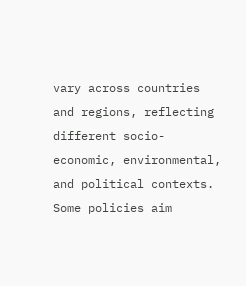vary across countries and regions, reflecting different socio-economic, environmental, and political contexts. Some policies aim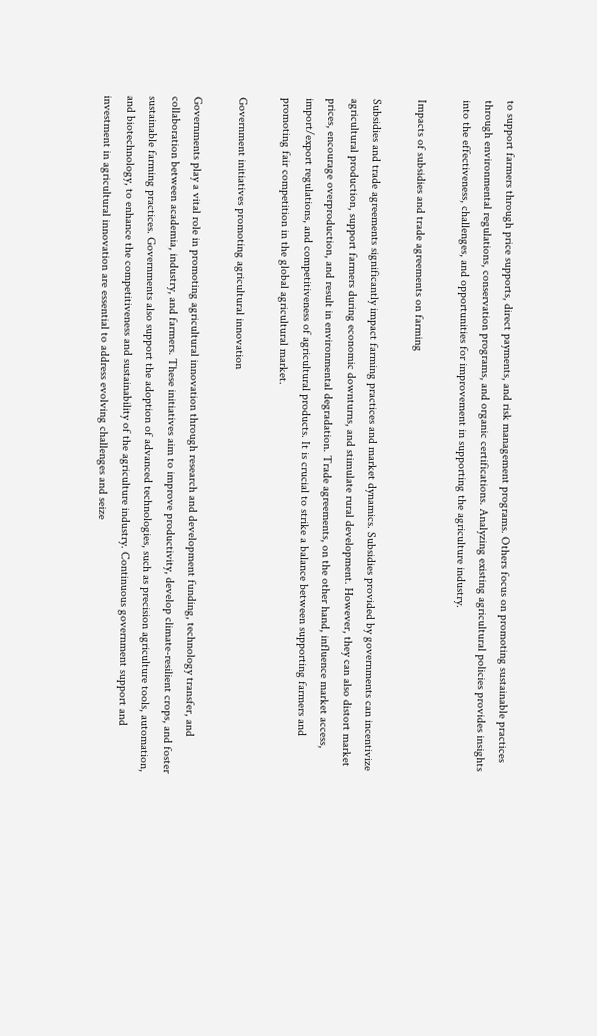to support farmers through price supports, direct payments, and risk management programs. Others focus on promoting sustainable practices through environmental regulations, conservation programs, and organic certifications. Analyzing existing agricultural policies provides insights into the effectiveness, challenges, and opportunities for improvement in supporting the agriculture industry.

Impacts of subsidies and trade agreements on farming

Subsidies and trade agreements significantly impact farming practices and market dynamics. Subsidies provided by governments can incentivize agricultural production, support farmers during economic downturns, and stimulate rural development. However, they can also distort market prices, encourage overproduction, and result in environmental degradation. Trade agreements, on the other hand, influence market access, import/export regulations, and competitiveness of agricultural products. It is crucial to strike a balance between supporting farmers and promoting fair competition in the global agricultural market.

Government initiatives promoting agricultural innovation

Governments play a vital role in promoting agricultural innovation through research and development funding, technology transfer, and collaboration between academia, industry, and farmers. These initiatives aim to improve productivity, develop climate-resilient crops, and foster sustainable farming practices. Governments also support the adoption of advanced technologies, such as precision agriculture tools, automation, and biotechnology, to enhance the competitiveness and sustainability of the agriculture industry. Continuous government support and investment in agricultural innovation are essential to address evolving challenges and seize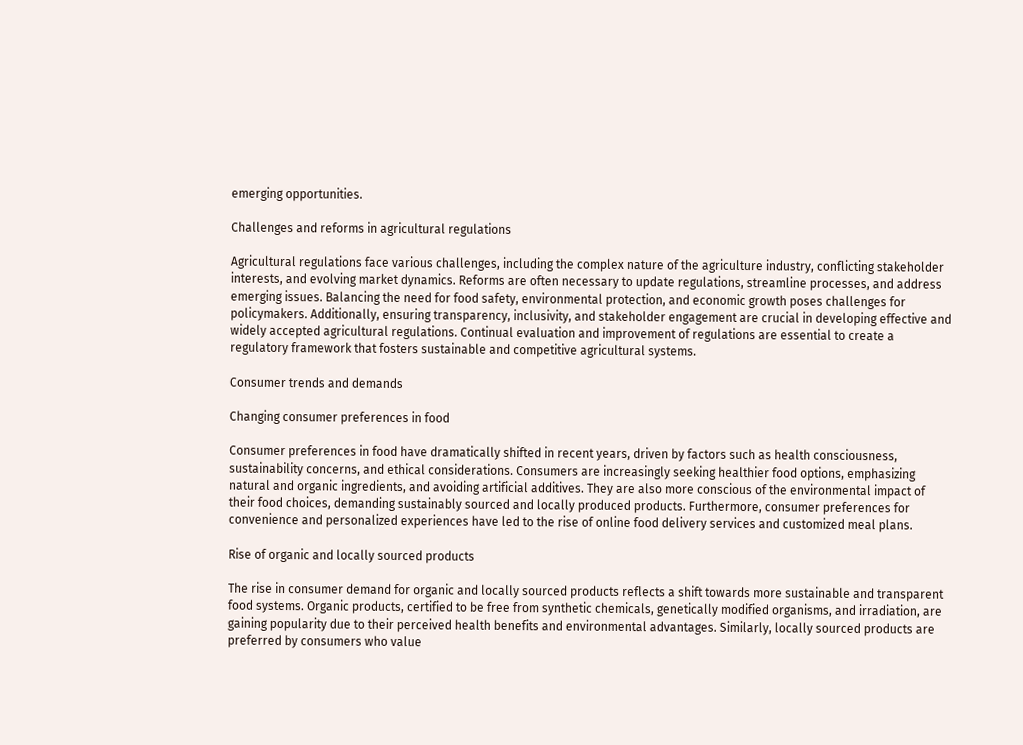emerging opportunities.

Challenges and reforms in agricultural regulations

Agricultural regulations face various challenges, including the complex nature of the agriculture industry, conflicting stakeholder interests, and evolving market dynamics. Reforms are often necessary to update regulations, streamline processes, and address emerging issues. Balancing the need for food safety, environmental protection, and economic growth poses challenges for policymakers. Additionally, ensuring transparency, inclusivity, and stakeholder engagement are crucial in developing effective and widely accepted agricultural regulations. Continual evaluation and improvement of regulations are essential to create a regulatory framework that fosters sustainable and competitive agricultural systems.

Consumer trends and demands

Changing consumer preferences in food

Consumer preferences in food have dramatically shifted in recent years, driven by factors such as health consciousness, sustainability concerns, and ethical considerations. Consumers are increasingly seeking healthier food options, emphasizing natural and organic ingredients, and avoiding artificial additives. They are also more conscious of the environmental impact of their food choices, demanding sustainably sourced and locally produced products. Furthermore, consumer preferences for convenience and personalized experiences have led to the rise of online food delivery services and customized meal plans.

Rise of organic and locally sourced products

The rise in consumer demand for organic and locally sourced products reflects a shift towards more sustainable and transparent food systems. Organic products, certified to be free from synthetic chemicals, genetically modified organisms, and irradiation, are gaining popularity due to their perceived health benefits and environmental advantages. Similarly, locally sourced products are preferred by consumers who value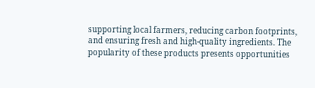supporting local farmers, reducing carbon footprints, and ensuring fresh and high-quality ingredients. The popularity of these products presents opportunities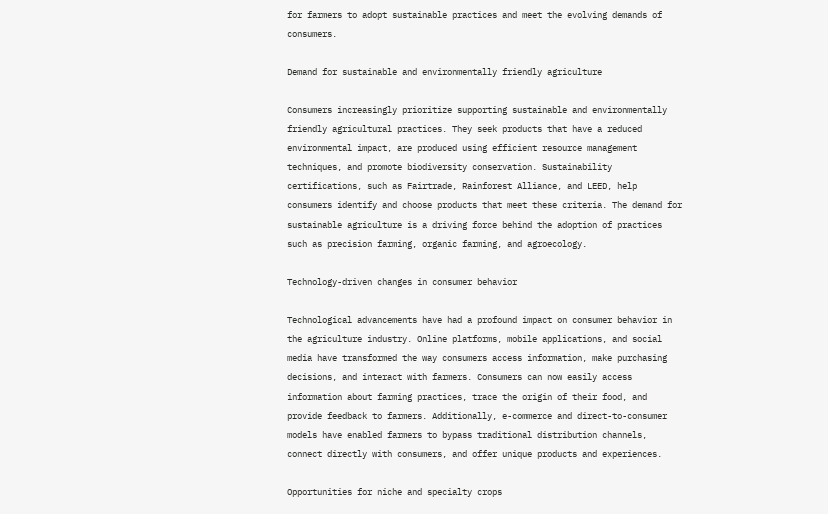for farmers to adopt sustainable practices and meet the evolving demands of consumers.

Demand for sustainable and environmentally friendly agriculture

Consumers increasingly prioritize supporting sustainable and environmentally friendly agricultural practices. They seek products that have a reduced environmental impact, are produced using efficient resource management techniques, and promote biodiversity conservation. Sustainability certifications, such as Fairtrade, Rainforest Alliance, and LEED, help consumers identify and choose products that meet these criteria. The demand for sustainable agriculture is a driving force behind the adoption of practices such as precision farming, organic farming, and agroecology.

Technology-driven changes in consumer behavior

Technological advancements have had a profound impact on consumer behavior in the agriculture industry. Online platforms, mobile applications, and social media have transformed the way consumers access information, make purchasing decisions, and interact with farmers. Consumers can now easily access information about farming practices, trace the origin of their food, and provide feedback to farmers. Additionally, e-commerce and direct-to-consumer models have enabled farmers to bypass traditional distribution channels, connect directly with consumers, and offer unique products and experiences.

Opportunities for niche and specialty crops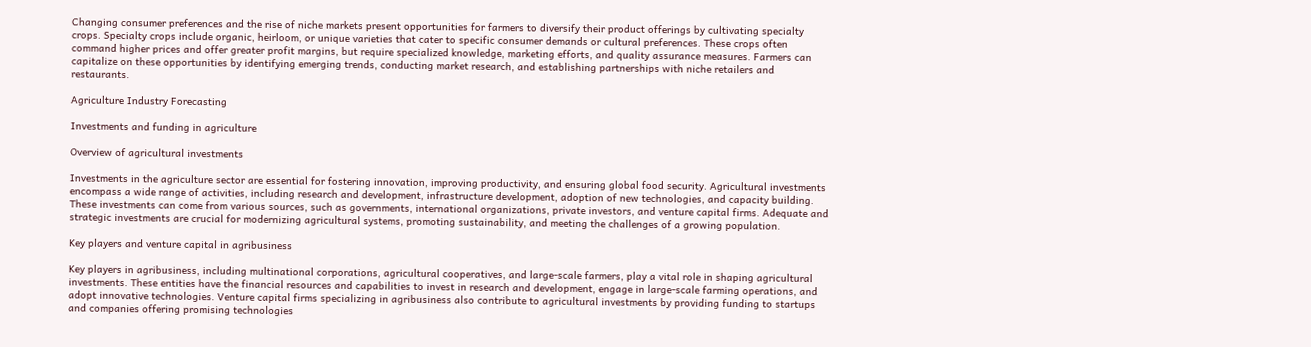Changing consumer preferences and the rise of niche markets present opportunities for farmers to diversify their product offerings by cultivating specialty crops. Specialty crops include organic, heirloom, or unique varieties that cater to specific consumer demands or cultural preferences. These crops often command higher prices and offer greater profit margins, but require specialized knowledge, marketing efforts, and quality assurance measures. Farmers can capitalize on these opportunities by identifying emerging trends, conducting market research, and establishing partnerships with niche retailers and restaurants.

Agriculture Industry Forecasting

Investments and funding in agriculture

Overview of agricultural investments

Investments in the agriculture sector are essential for fostering innovation, improving productivity, and ensuring global food security. Agricultural investments encompass a wide range of activities, including research and development, infrastructure development, adoption of new technologies, and capacity building. These investments can come from various sources, such as governments, international organizations, private investors, and venture capital firms. Adequate and strategic investments are crucial for modernizing agricultural systems, promoting sustainability, and meeting the challenges of a growing population.

Key players and venture capital in agribusiness

Key players in agribusiness, including multinational corporations, agricultural cooperatives, and large-scale farmers, play a vital role in shaping agricultural investments. These entities have the financial resources and capabilities to invest in research and development, engage in large-scale farming operations, and adopt innovative technologies. Venture capital firms specializing in agribusiness also contribute to agricultural investments by providing funding to startups and companies offering promising technologies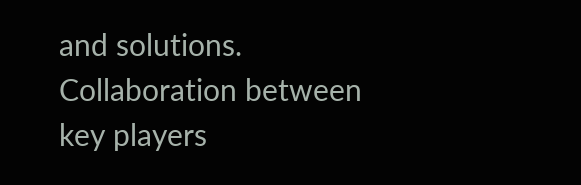and solutions. Collaboration between key players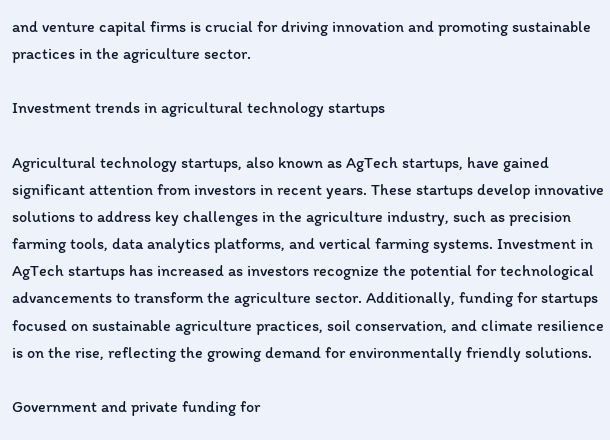and venture capital firms is crucial for driving innovation and promoting sustainable practices in the agriculture sector.

Investment trends in agricultural technology startups

Agricultural technology startups, also known as AgTech startups, have gained significant attention from investors in recent years. These startups develop innovative solutions to address key challenges in the agriculture industry, such as precision farming tools, data analytics platforms, and vertical farming systems. Investment in AgTech startups has increased as investors recognize the potential for technological advancements to transform the agriculture sector. Additionally, funding for startups focused on sustainable agriculture practices, soil conservation, and climate resilience is on the rise, reflecting the growing demand for environmentally friendly solutions.

Government and private funding for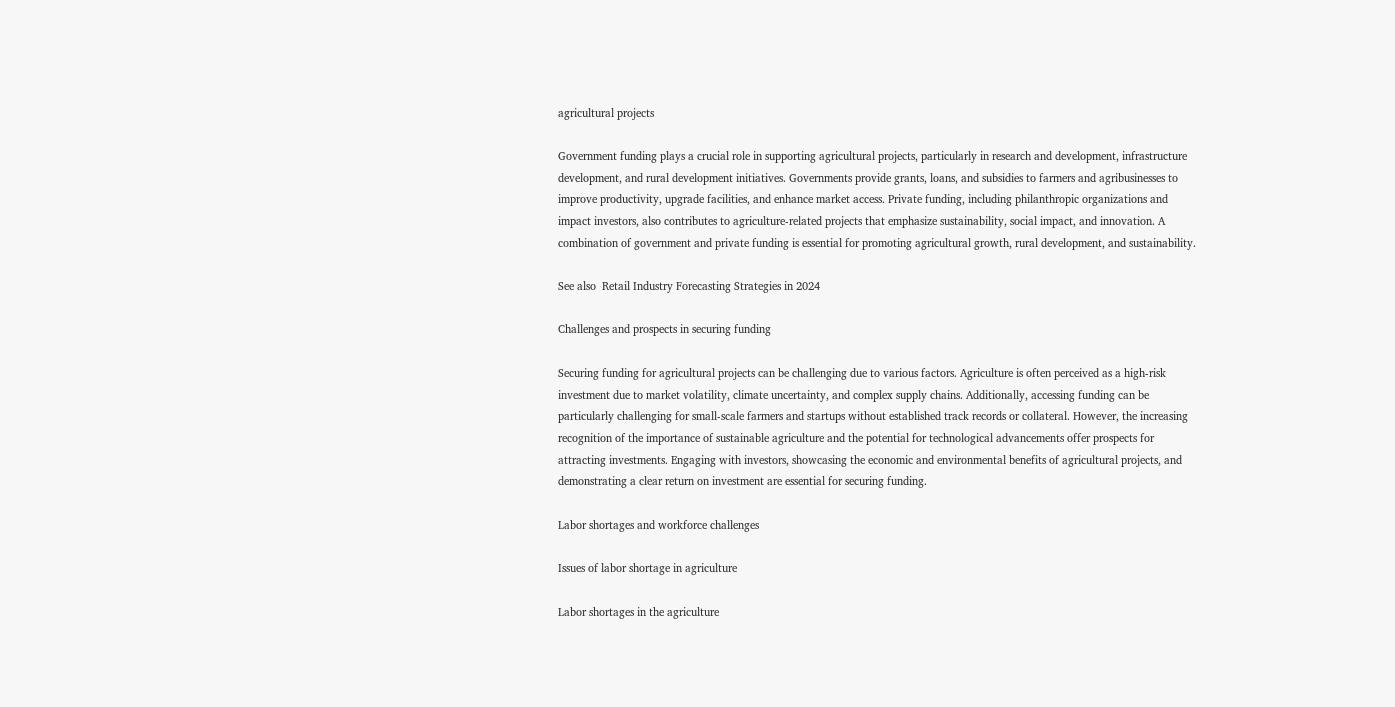agricultural projects

Government funding plays a crucial role in supporting agricultural projects, particularly in research and development, infrastructure development, and rural development initiatives. Governments provide grants, loans, and subsidies to farmers and agribusinesses to improve productivity, upgrade facilities, and enhance market access. Private funding, including philanthropic organizations and impact investors, also contributes to agriculture-related projects that emphasize sustainability, social impact, and innovation. A combination of government and private funding is essential for promoting agricultural growth, rural development, and sustainability.

See also  Retail Industry Forecasting Strategies in 2024

Challenges and prospects in securing funding

Securing funding for agricultural projects can be challenging due to various factors. Agriculture is often perceived as a high-risk investment due to market volatility, climate uncertainty, and complex supply chains. Additionally, accessing funding can be particularly challenging for small-scale farmers and startups without established track records or collateral. However, the increasing recognition of the importance of sustainable agriculture and the potential for technological advancements offer prospects for attracting investments. Engaging with investors, showcasing the economic and environmental benefits of agricultural projects, and demonstrating a clear return on investment are essential for securing funding.

Labor shortages and workforce challenges

Issues of labor shortage in agriculture

Labor shortages in the agriculture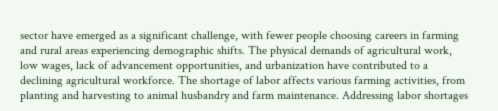sector have emerged as a significant challenge, with fewer people choosing careers in farming and rural areas experiencing demographic shifts. The physical demands of agricultural work, low wages, lack of advancement opportunities, and urbanization have contributed to a declining agricultural workforce. The shortage of labor affects various farming activities, from planting and harvesting to animal husbandry and farm maintenance. Addressing labor shortages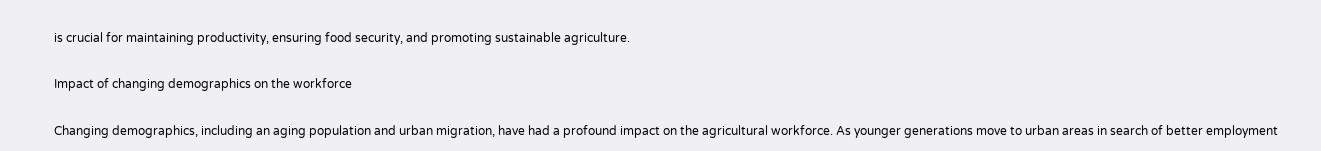is crucial for maintaining productivity, ensuring food security, and promoting sustainable agriculture.

Impact of changing demographics on the workforce

Changing demographics, including an aging population and urban migration, have had a profound impact on the agricultural workforce. As younger generations move to urban areas in search of better employment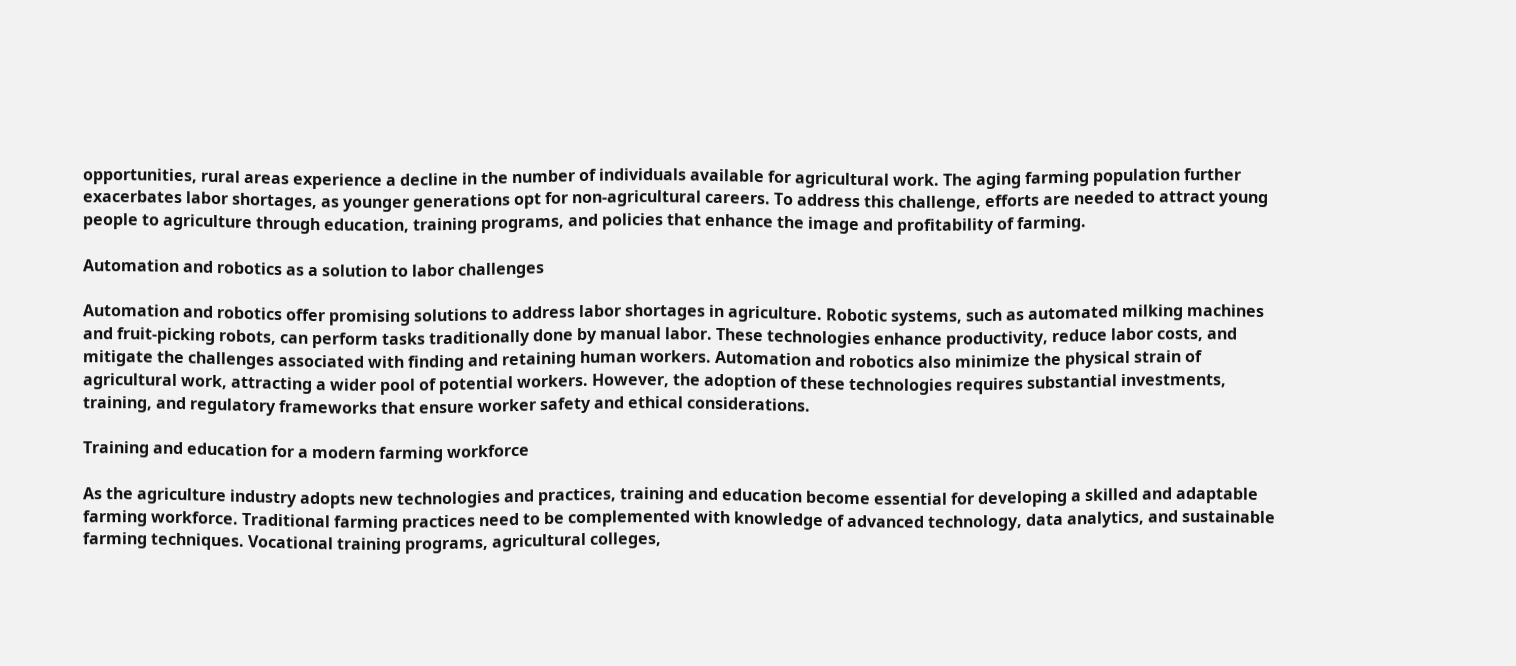opportunities, rural areas experience a decline in the number of individuals available for agricultural work. The aging farming population further exacerbates labor shortages, as younger generations opt for non-agricultural careers. To address this challenge, efforts are needed to attract young people to agriculture through education, training programs, and policies that enhance the image and profitability of farming.

Automation and robotics as a solution to labor challenges

Automation and robotics offer promising solutions to address labor shortages in agriculture. Robotic systems, such as automated milking machines and fruit-picking robots, can perform tasks traditionally done by manual labor. These technologies enhance productivity, reduce labor costs, and mitigate the challenges associated with finding and retaining human workers. Automation and robotics also minimize the physical strain of agricultural work, attracting a wider pool of potential workers. However, the adoption of these technologies requires substantial investments, training, and regulatory frameworks that ensure worker safety and ethical considerations.

Training and education for a modern farming workforce

As the agriculture industry adopts new technologies and practices, training and education become essential for developing a skilled and adaptable farming workforce. Traditional farming practices need to be complemented with knowledge of advanced technology, data analytics, and sustainable farming techniques. Vocational training programs, agricultural colleges,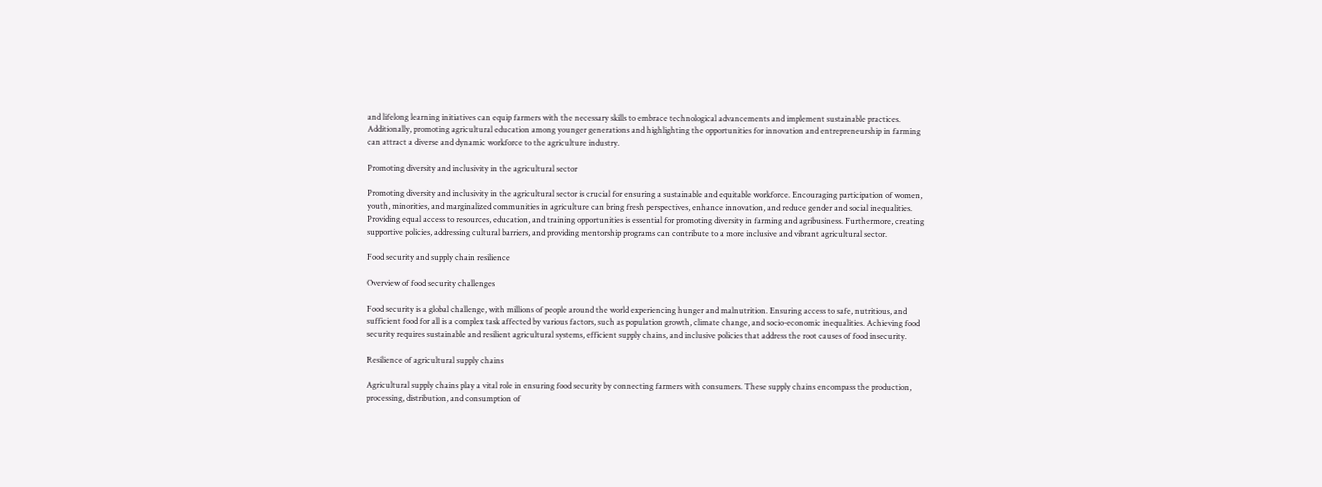and lifelong learning initiatives can equip farmers with the necessary skills to embrace technological advancements and implement sustainable practices. Additionally, promoting agricultural education among younger generations and highlighting the opportunities for innovation and entrepreneurship in farming can attract a diverse and dynamic workforce to the agriculture industry.

Promoting diversity and inclusivity in the agricultural sector

Promoting diversity and inclusivity in the agricultural sector is crucial for ensuring a sustainable and equitable workforce. Encouraging participation of women, youth, minorities, and marginalized communities in agriculture can bring fresh perspectives, enhance innovation, and reduce gender and social inequalities. Providing equal access to resources, education, and training opportunities is essential for promoting diversity in farming and agribusiness. Furthermore, creating supportive policies, addressing cultural barriers, and providing mentorship programs can contribute to a more inclusive and vibrant agricultural sector.

Food security and supply chain resilience

Overview of food security challenges

Food security is a global challenge, with millions of people around the world experiencing hunger and malnutrition. Ensuring access to safe, nutritious, and sufficient food for all is a complex task affected by various factors, such as population growth, climate change, and socio-economic inequalities. Achieving food security requires sustainable and resilient agricultural systems, efficient supply chains, and inclusive policies that address the root causes of food insecurity.

Resilience of agricultural supply chains

Agricultural supply chains play a vital role in ensuring food security by connecting farmers with consumers. These supply chains encompass the production, processing, distribution, and consumption of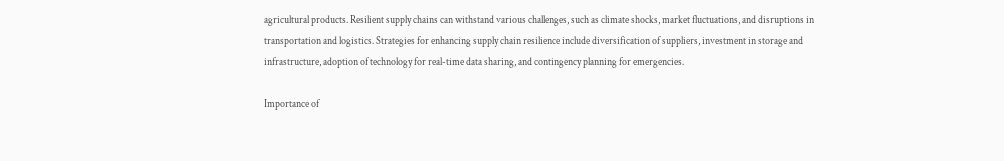agricultural products. Resilient supply chains can withstand various challenges, such as climate shocks, market fluctuations, and disruptions in transportation and logistics. Strategies for enhancing supply chain resilience include diversification of suppliers, investment in storage and infrastructure, adoption of technology for real-time data sharing, and contingency planning for emergencies.

Importance of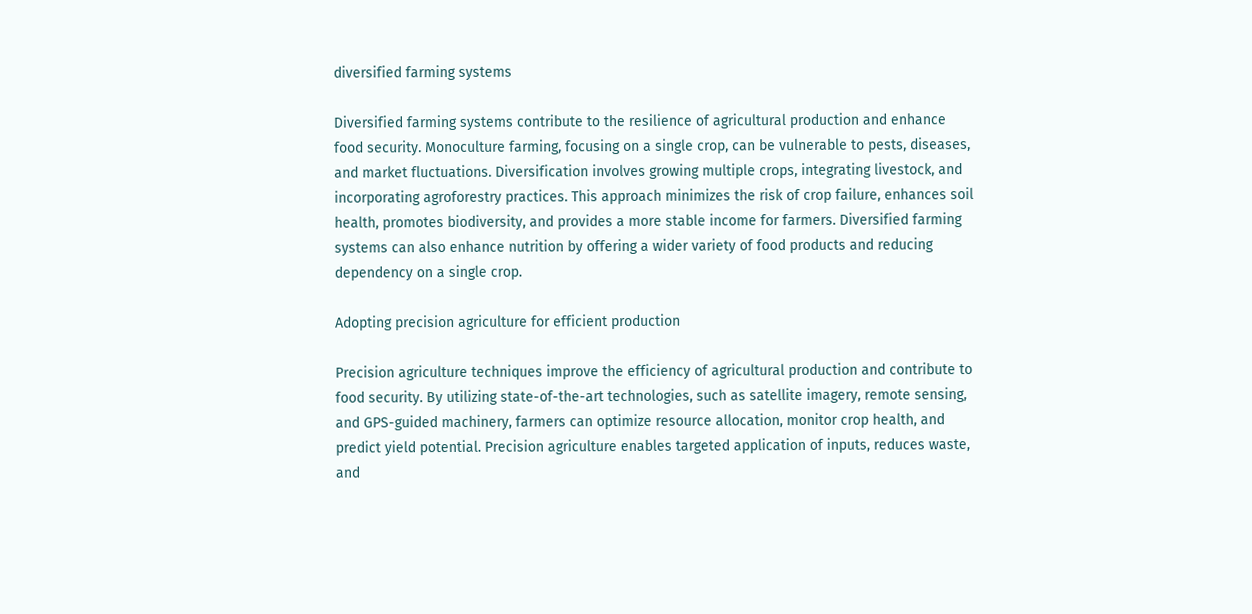diversified farming systems

Diversified farming systems contribute to the resilience of agricultural production and enhance food security. Monoculture farming, focusing on a single crop, can be vulnerable to pests, diseases, and market fluctuations. Diversification involves growing multiple crops, integrating livestock, and incorporating agroforestry practices. This approach minimizes the risk of crop failure, enhances soil health, promotes biodiversity, and provides a more stable income for farmers. Diversified farming systems can also enhance nutrition by offering a wider variety of food products and reducing dependency on a single crop.

Adopting precision agriculture for efficient production

Precision agriculture techniques improve the efficiency of agricultural production and contribute to food security. By utilizing state-of-the-art technologies, such as satellite imagery, remote sensing, and GPS-guided machinery, farmers can optimize resource allocation, monitor crop health, and predict yield potential. Precision agriculture enables targeted application of inputs, reduces waste, and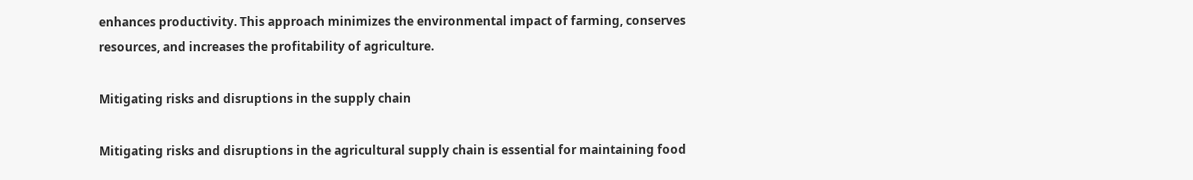enhances productivity. This approach minimizes the environmental impact of farming, conserves resources, and increases the profitability of agriculture.

Mitigating risks and disruptions in the supply chain

Mitigating risks and disruptions in the agricultural supply chain is essential for maintaining food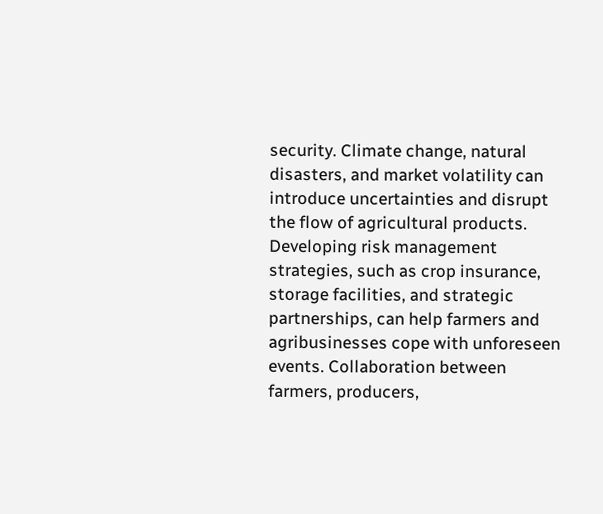security. Climate change, natural disasters, and market volatility can introduce uncertainties and disrupt the flow of agricultural products. Developing risk management strategies, such as crop insurance, storage facilities, and strategic partnerships, can help farmers and agribusinesses cope with unforeseen events. Collaboration between farmers, producers,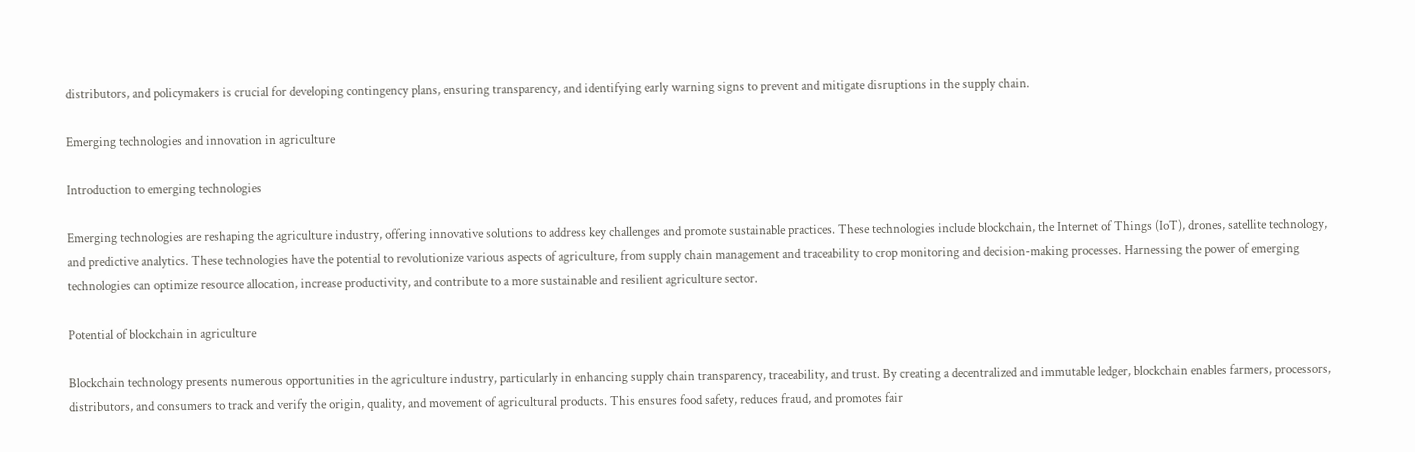distributors, and policymakers is crucial for developing contingency plans, ensuring transparency, and identifying early warning signs to prevent and mitigate disruptions in the supply chain.

Emerging technologies and innovation in agriculture

Introduction to emerging technologies

Emerging technologies are reshaping the agriculture industry, offering innovative solutions to address key challenges and promote sustainable practices. These technologies include blockchain, the Internet of Things (IoT), drones, satellite technology, and predictive analytics. These technologies have the potential to revolutionize various aspects of agriculture, from supply chain management and traceability to crop monitoring and decision-making processes. Harnessing the power of emerging technologies can optimize resource allocation, increase productivity, and contribute to a more sustainable and resilient agriculture sector.

Potential of blockchain in agriculture

Blockchain technology presents numerous opportunities in the agriculture industry, particularly in enhancing supply chain transparency, traceability, and trust. By creating a decentralized and immutable ledger, blockchain enables farmers, processors, distributors, and consumers to track and verify the origin, quality, and movement of agricultural products. This ensures food safety, reduces fraud, and promotes fair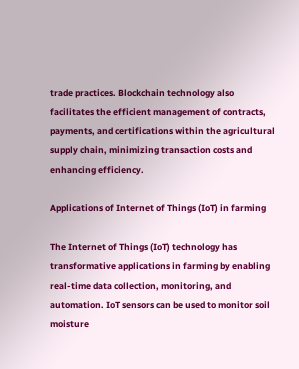trade practices. Blockchain technology also facilitates the efficient management of contracts, payments, and certifications within the agricultural supply chain, minimizing transaction costs and enhancing efficiency.

Applications of Internet of Things (IoT) in farming

The Internet of Things (IoT) technology has transformative applications in farming by enabling real-time data collection, monitoring, and automation. IoT sensors can be used to monitor soil moisture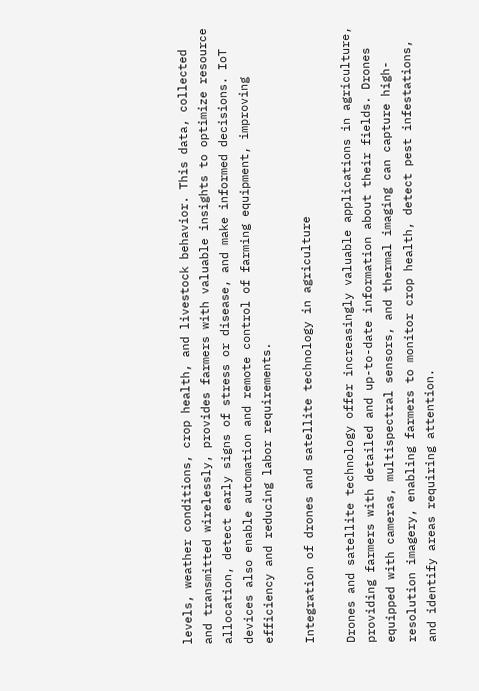levels, weather conditions, crop health, and livestock behavior. This data, collected and transmitted wirelessly, provides farmers with valuable insights to optimize resource allocation, detect early signs of stress or disease, and make informed decisions. IoT devices also enable automation and remote control of farming equipment, improving efficiency and reducing labor requirements.

Integration of drones and satellite technology in agriculture

Drones and satellite technology offer increasingly valuable applications in agriculture, providing farmers with detailed and up-to-date information about their fields. Drones equipped with cameras, multispectral sensors, and thermal imaging can capture high-resolution imagery, enabling farmers to monitor crop health, detect pest infestations, and identify areas requiring attention.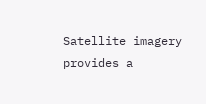Satellite imagery provides a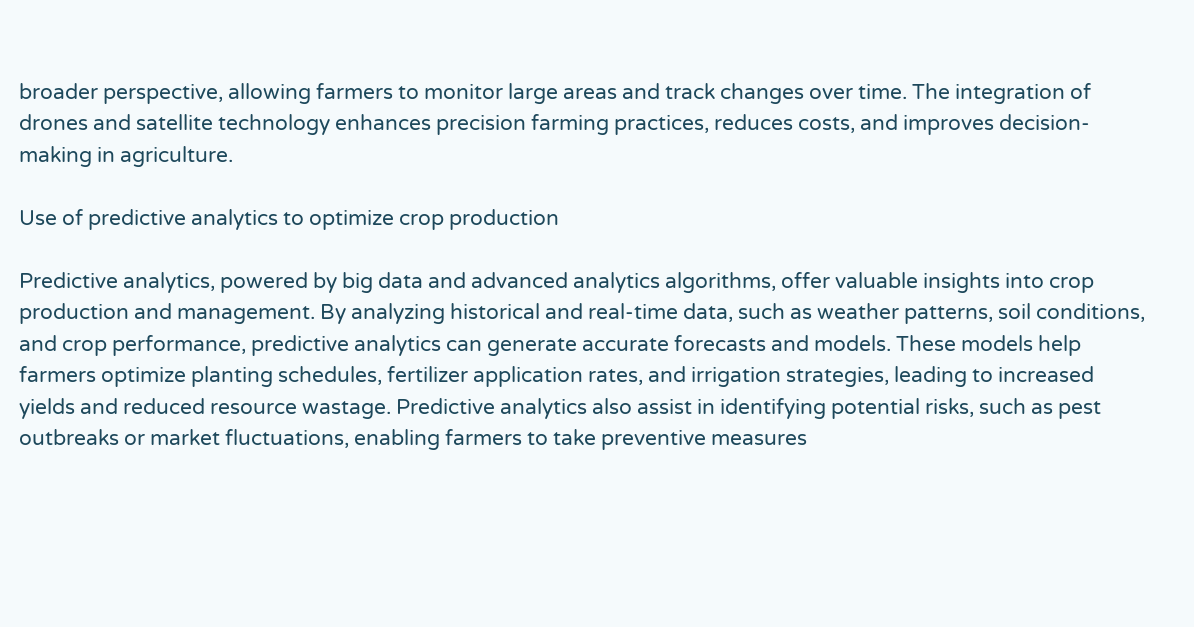broader perspective, allowing farmers to monitor large areas and track changes over time. The integration of drones and satellite technology enhances precision farming practices, reduces costs, and improves decision-making in agriculture.

Use of predictive analytics to optimize crop production

Predictive analytics, powered by big data and advanced analytics algorithms, offer valuable insights into crop production and management. By analyzing historical and real-time data, such as weather patterns, soil conditions, and crop performance, predictive analytics can generate accurate forecasts and models. These models help farmers optimize planting schedules, fertilizer application rates, and irrigation strategies, leading to increased yields and reduced resource wastage. Predictive analytics also assist in identifying potential risks, such as pest outbreaks or market fluctuations, enabling farmers to take preventive measures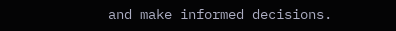and make informed decisions.